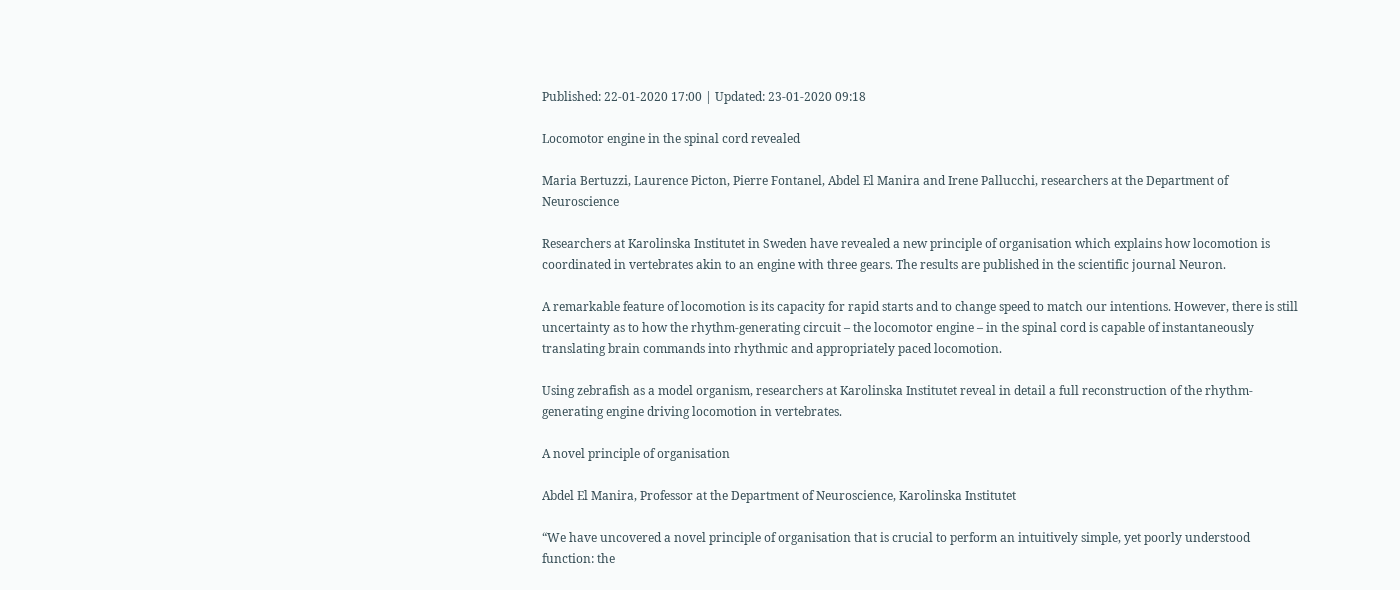Published: 22-01-2020 17:00 | Updated: 23-01-2020 09:18

Locomotor engine in the spinal cord revealed

Maria Bertuzzi, Laurence Picton, Pierre Fontanel, Abdel El Manira and Irene Pallucchi, researchers at the Department of Neuroscience

Researchers at Karolinska Institutet in Sweden have revealed a new principle of organisation which explains how locomotion is coordinated in vertebrates akin to an engine with three gears. The results are published in the scientific journal Neuron.

A remarkable feature of locomotion is its capacity for rapid starts and to change speed to match our intentions. However, there is still uncertainty as to how the rhythm-generating circuit – the locomotor engine – in the spinal cord is capable of instantaneously translating brain commands into rhythmic and appropriately paced locomotion.

Using zebrafish as a model organism, researchers at Karolinska Institutet reveal in detail a full reconstruction of the rhythm-generating engine driving locomotion in vertebrates.

A novel principle of organisation

Abdel El Manira, Professor at the Department of Neuroscience, Karolinska Institutet

“We have uncovered a novel principle of organisation that is crucial to perform an intuitively simple, yet poorly understood function: the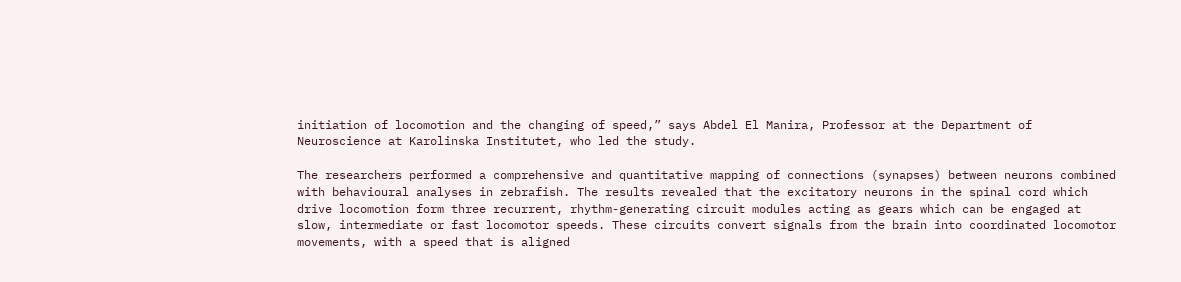initiation of locomotion and the changing of speed,” says Abdel El Manira, Professor at the Department of Neuroscience at Karolinska Institutet, who led the study.

The researchers performed a comprehensive and quantitative mapping of connections (synapses) between neurons combined with behavioural analyses in zebrafish. The results revealed that the excitatory neurons in the spinal cord which drive locomotion form three recurrent, rhythm-generating circuit modules acting as gears which can be engaged at slow, intermediate or fast locomotor speeds. These circuits convert signals from the brain into coordinated locomotor movements, with a speed that is aligned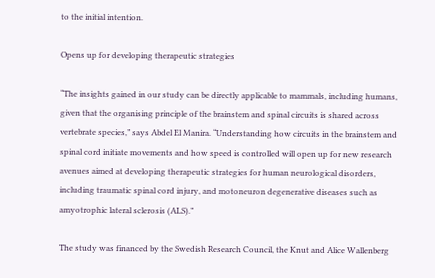to the initial intention.

Opens up for developing therapeutic strategies

“The insights gained in our study can be directly applicable to mammals, including humans, given that the organising principle of the brainstem and spinal circuits is shared across vertebrate species,” says Abdel El Manira. “Understanding how circuits in the brainstem and spinal cord initiate movements and how speed is controlled will open up for new research avenues aimed at developing therapeutic strategies for human neurological disorders, including traumatic spinal cord injury, and motoneuron degenerative diseases such as amyotrophic lateral sclerosis (ALS).”

The study was financed by the Swedish Research Council, the Knut and Alice Wallenberg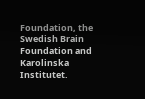Foundation, the Swedish Brain Foundation and Karolinska Institutet.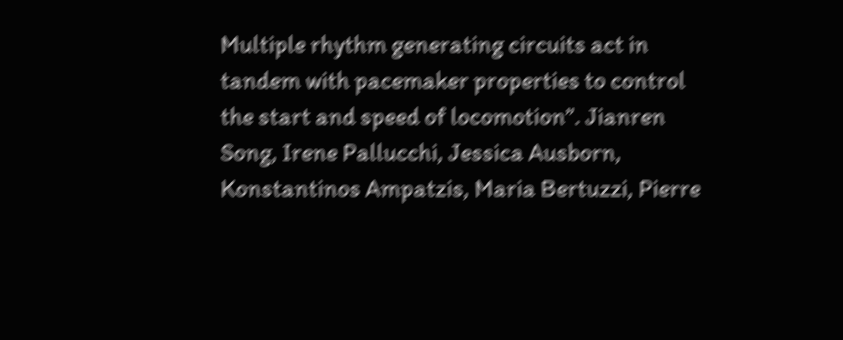Multiple rhythm generating circuits act in tandem with pacemaker properties to control the start and speed of locomotion”. Jianren Song, Irene Pallucchi, Jessica Ausborn, Konstantinos Ampatzis, Maria Bertuzzi, Pierre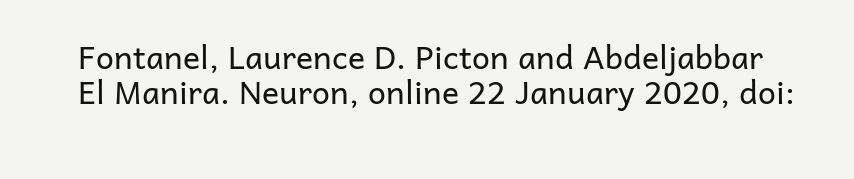Fontanel, Laurence D. Picton and Abdeljabbar El Manira. Neuron, online 22 January 2020, doi: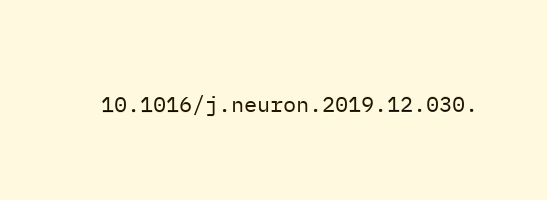10.1016/j.neuron.2019.12.030.